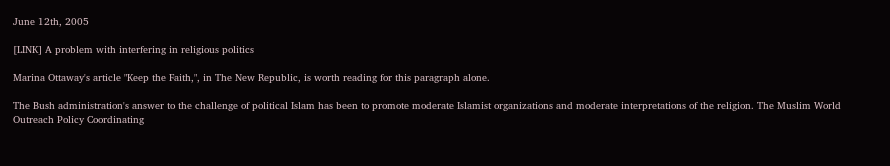June 12th, 2005

[LINK] A problem with interfering in religious politics

Marina Ottaway's article "Keep the Faith,", in The New Republic, is worth reading for this paragraph alone.

The Bush administration's answer to the challenge of political Islam has been to promote moderate Islamist organizations and moderate interpretations of the religion. The Muslim World Outreach Policy Coordinating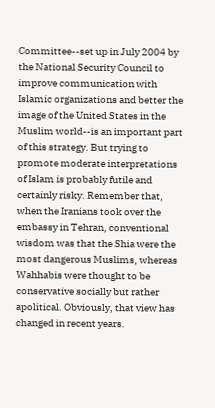Committee--set up in July 2004 by the National Security Council to improve communication with Islamic organizations and better the image of the United States in the Muslim world--is an important part of this strategy. But trying to promote moderate interpretations of Islam is probably futile and certainly risky. Remember that, when the Iranians took over the embassy in Tehran, conventional wisdom was that the Shia were the most dangerous Muslims, whereas Wahhabis were thought to be conservative socially but rather apolitical. Obviously, that view has changed in recent years.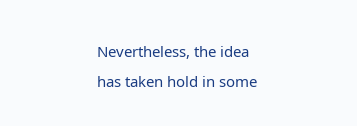Nevertheless, the idea has taken hold in some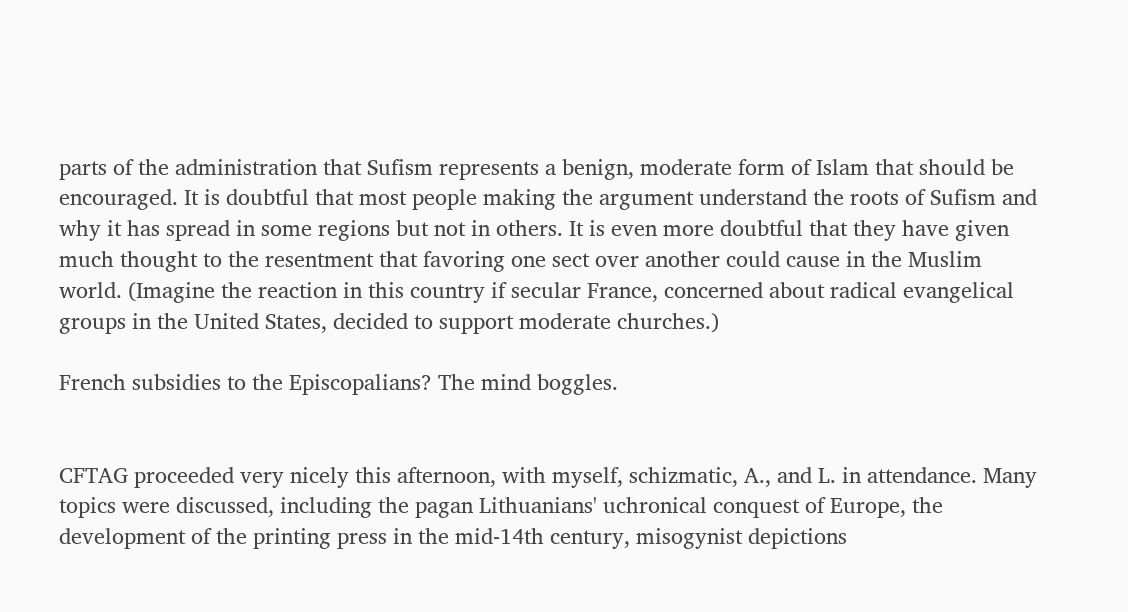parts of the administration that Sufism represents a benign, moderate form of Islam that should be encouraged. It is doubtful that most people making the argument understand the roots of Sufism and why it has spread in some regions but not in others. It is even more doubtful that they have given much thought to the resentment that favoring one sect over another could cause in the Muslim world. (Imagine the reaction in this country if secular France, concerned about radical evangelical groups in the United States, decided to support moderate churches.)

French subsidies to the Episcopalians? The mind boggles.


CFTAG proceeded very nicely this afternoon, with myself, schizmatic, A., and L. in attendance. Many topics were discussed, including the pagan Lithuanians' uchronical conquest of Europe, the development of the printing press in the mid-14th century, misogynist depictions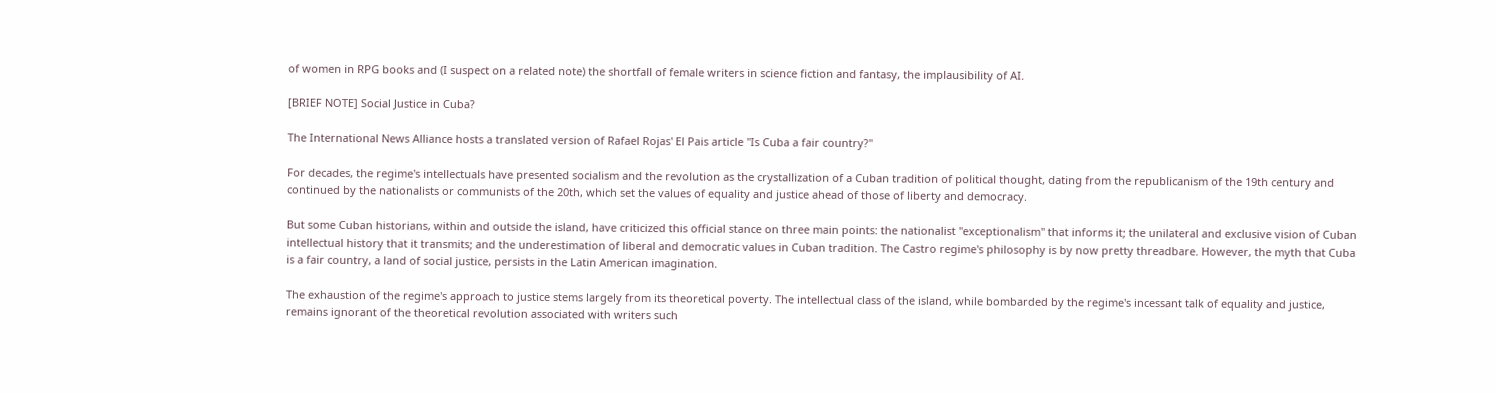of women in RPG books and (I suspect on a related note) the shortfall of female writers in science fiction and fantasy, the implausibility of AI.

[BRIEF NOTE] Social Justice in Cuba?

The International News Alliance hosts a translated version of Rafael Rojas' El Pais article "Is Cuba a fair country?"

For decades, the regime's intellectuals have presented socialism and the revolution as the crystallization of a Cuban tradition of political thought, dating from the republicanism of the 19th century and continued by the nationalists or communists of the 20th, which set the values of equality and justice ahead of those of liberty and democracy.

But some Cuban historians, within and outside the island, have criticized this official stance on three main points: the nationalist "exceptionalism" that informs it; the unilateral and exclusive vision of Cuban intellectual history that it transmits; and the underestimation of liberal and democratic values in Cuban tradition. The Castro regime's philosophy is by now pretty threadbare. However, the myth that Cuba is a fair country, a land of social justice, persists in the Latin American imagination.

The exhaustion of the regime's approach to justice stems largely from its theoretical poverty. The intellectual class of the island, while bombarded by the regime's incessant talk of equality and justice, remains ignorant of the theoretical revolution associated with writers such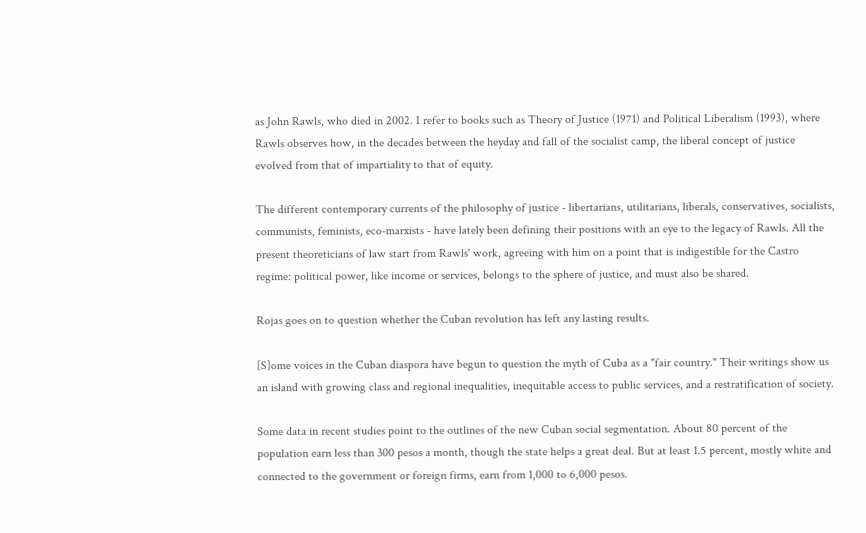as John Rawls, who died in 2002. I refer to books such as Theory of Justice (1971) and Political Liberalism (1993), where Rawls observes how, in the decades between the heyday and fall of the socialist camp, the liberal concept of justice evolved from that of impartiality to that of equity.

The different contemporary currents of the philosophy of justice - libertarians, utilitarians, liberals, conservatives, socialists, communists, feminists, eco-marxists - have lately been defining their positions with an eye to the legacy of Rawls. All the present theoreticians of law start from Rawls' work, agreeing with him on a point that is indigestible for the Castro regime: political power, like income or services, belongs to the sphere of justice, and must also be shared.

Rojas goes on to question whether the Cuban revolution has left any lasting results.

[S]ome voices in the Cuban diaspora have begun to question the myth of Cuba as a "fair country." Their writings show us an island with growing class and regional inequalities, inequitable access to public services, and a restratification of society.

Some data in recent studies point to the outlines of the new Cuban social segmentation. About 80 percent of the population earn less than 300 pesos a month, though the state helps a great deal. But at least 1.5 percent, mostly white and connected to the government or foreign firms, earn from 1,000 to 6,000 pesos.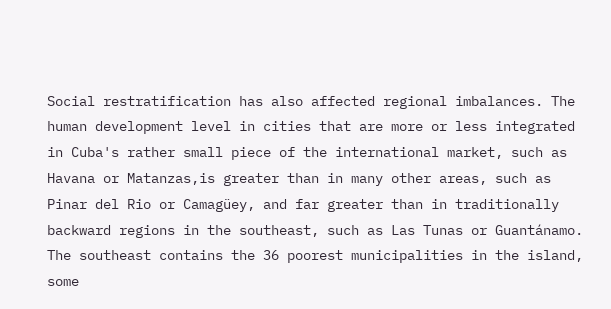Social restratification has also affected regional imbalances. The human development level in cities that are more or less integrated in Cuba's rather small piece of the international market, such as Havana or Matanzas,is greater than in many other areas, such as Pinar del Rio or Camagüey, and far greater than in traditionally backward regions in the southeast, such as Las Tunas or Guantánamo. The southeast contains the 36 poorest municipalities in the island, some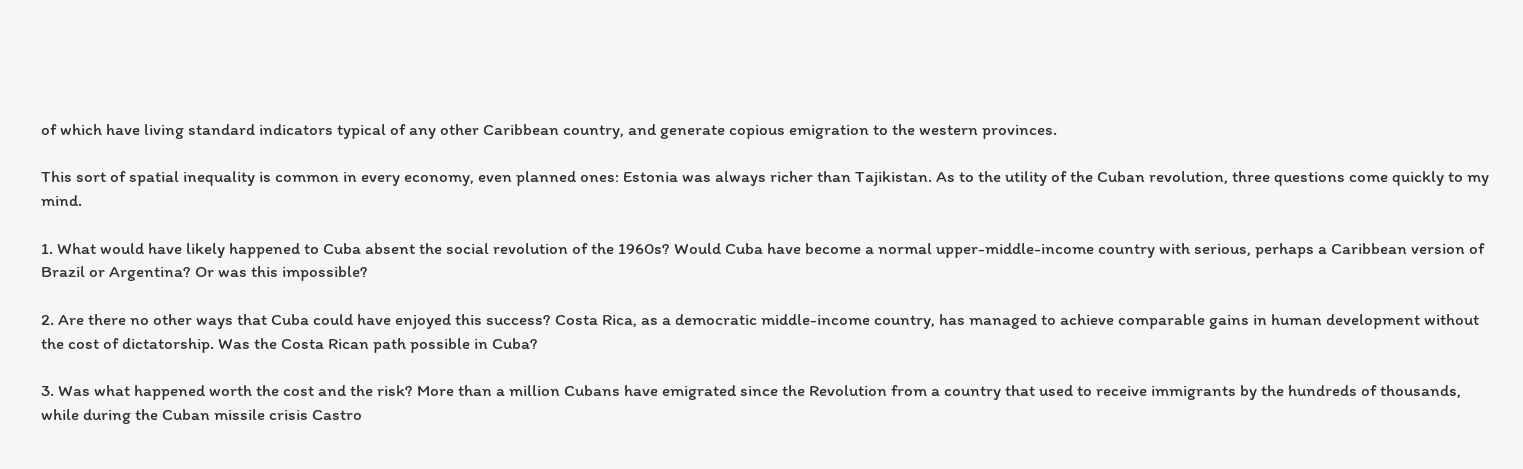of which have living standard indicators typical of any other Caribbean country, and generate copious emigration to the western provinces.

This sort of spatial inequality is common in every economy, even planned ones: Estonia was always richer than Tajikistan. As to the utility of the Cuban revolution, three questions come quickly to my mind.

1. What would have likely happened to Cuba absent the social revolution of the 1960s? Would Cuba have become a normal upper-middle-income country with serious, perhaps a Caribbean version of Brazil or Argentina? Or was this impossible?

2. Are there no other ways that Cuba could have enjoyed this success? Costa Rica, as a democratic middle-income country, has managed to achieve comparable gains in human development without the cost of dictatorship. Was the Costa Rican path possible in Cuba?

3. Was what happened worth the cost and the risk? More than a million Cubans have emigrated since the Revolution from a country that used to receive immigrants by the hundreds of thousands, while during the Cuban missile crisis Castro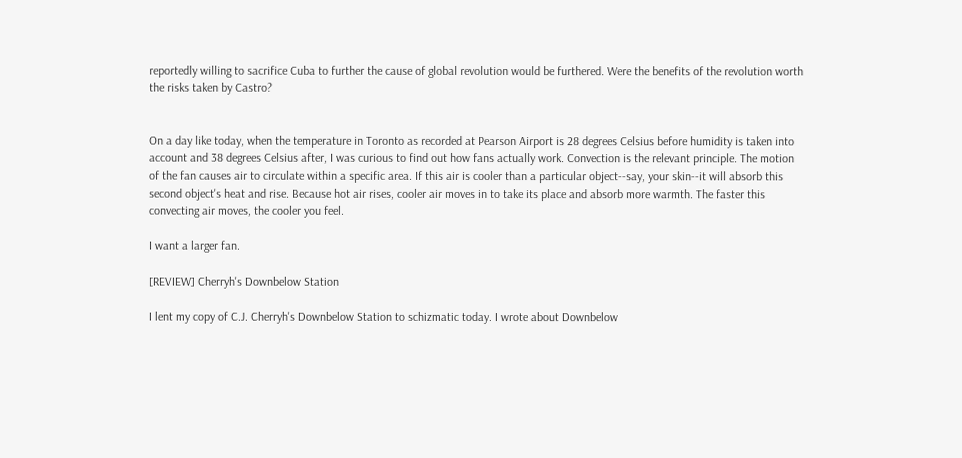reportedly willing to sacrifice Cuba to further the cause of global revolution would be furthered. Were the benefits of the revolution worth the risks taken by Castro?


On a day like today, when the temperature in Toronto as recorded at Pearson Airport is 28 degrees Celsius before humidity is taken into account and 38 degrees Celsius after, I was curious to find out how fans actually work. Convection is the relevant principle. The motion of the fan causes air to circulate within a specific area. If this air is cooler than a particular object--say, your skin--it will absorb this second object's heat and rise. Because hot air rises, cooler air moves in to take its place and absorb more warmth. The faster this convecting air moves, the cooler you feel.

I want a larger fan.

[REVIEW] Cherryh's Downbelow Station

I lent my copy of C.J. Cherryh's Downbelow Station to schizmatic today. I wrote about Downbelow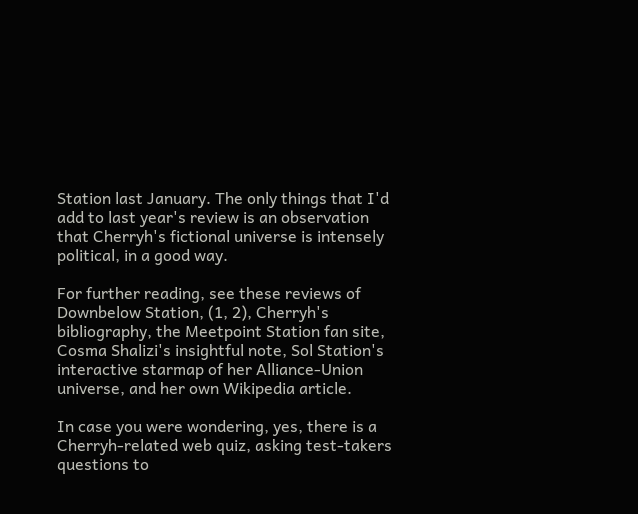Station last January. The only things that I'd add to last year's review is an observation that Cherryh's fictional universe is intensely political, in a good way.

For further reading, see these reviews of Downbelow Station, (1, 2), Cherryh's bibliography, the Meetpoint Station fan site, Cosma Shalizi's insightful note, Sol Station's interactive starmap of her Alliance-Union universe, and her own Wikipedia article.

In case you were wondering, yes, there is a Cherryh-related web quiz, asking test-takers questions to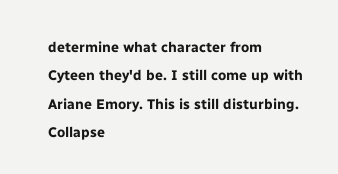determine what character from Cyteen they'd be. I still come up with Ariane Emory. This is still disturbing. Collapse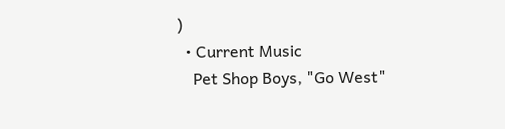)
  • Current Music
    Pet Shop Boys, "Go West"